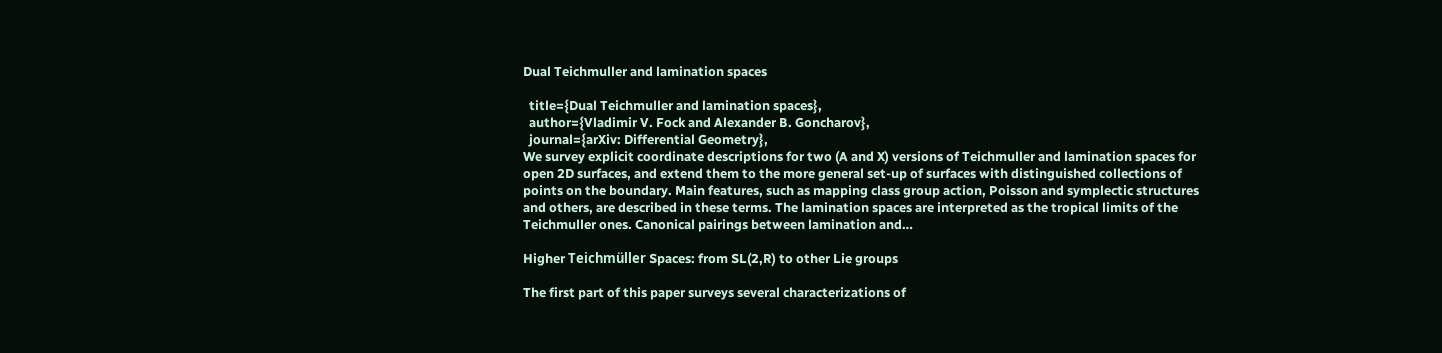Dual Teichmuller and lamination spaces

  title={Dual Teichmuller and lamination spaces},
  author={Vladimir V. Fock and Alexander B. Goncharov},
  journal={arXiv: Differential Geometry},
We survey explicit coordinate descriptions for two (A and X) versions of Teichmuller and lamination spaces for open 2D surfaces, and extend them to the more general set-up of surfaces with distinguished collections of points on the boundary. Main features, such as mapping class group action, Poisson and symplectic structures and others, are described in these terms. The lamination spaces are interpreted as the tropical limits of the Teichmuller ones. Canonical pairings between lamination and…

Higher Teichmüller Spaces: from SL(2,R) to other Lie groups

The first part of this paper surveys several characterizations of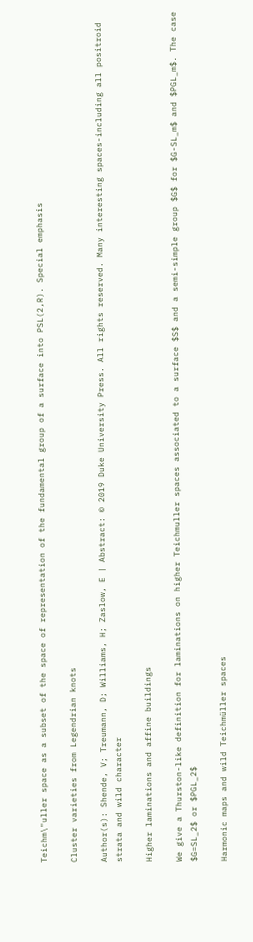Teichm\"uller space as a subset of the space of representation of the fundamental group of a surface into PSL(2,R). Special emphasis

Cluster varieties from Legendrian knots

Author(s): Shende, V; Treumann, D; Williams, H; Zaslow, E | Abstract: © 2019 Duke University Press. All rights reserved. Many interesting spaces-including all positroid strata and wild character

Higher laminations and affine buildings

We give a Thurston-like definition for laminations on higher Teichmuller spaces associated to a surface $S$ and a semi-simple group $G$ for $G-SL_m$ and $PGL_m$. The case $G=SL_2$ or $PGL_2$

Harmonic maps and wild Teichmüller spaces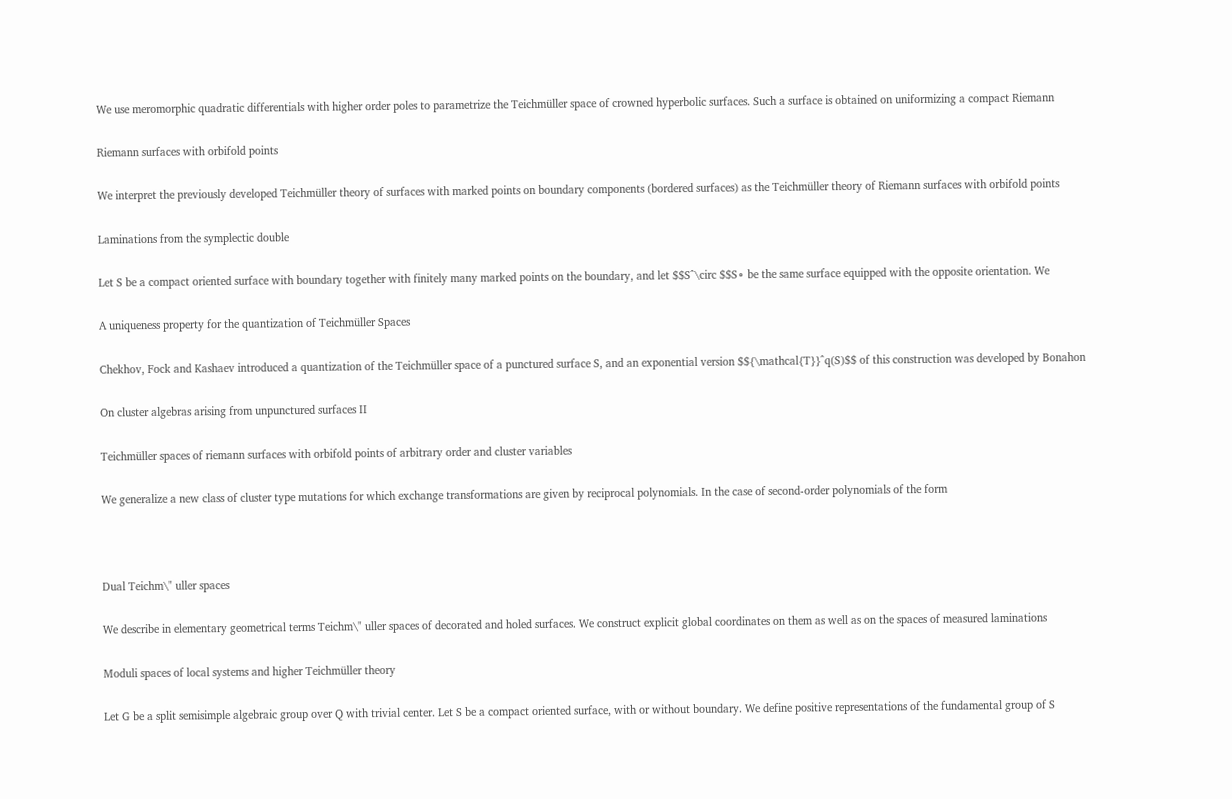We use meromorphic quadratic differentials with higher order poles to parametrize the Teichmüller space of crowned hyperbolic surfaces. Such a surface is obtained on uniformizing a compact Riemann

Riemann surfaces with orbifold points

We interpret the previously developed Teichmüller theory of surfaces with marked points on boundary components (bordered surfaces) as the Teichmüller theory of Riemann surfaces with orbifold points

Laminations from the symplectic double

Let S be a compact oriented surface with boundary together with finitely many marked points on the boundary, and let $$S^\circ $$S∘ be the same surface equipped with the opposite orientation. We

A uniqueness property for the quantization of Teichmüller Spaces

Chekhov, Fock and Kashaev introduced a quantization of the Teichmüller space of a punctured surface S, and an exponential version $${\mathcal{T}}^q(S)$$ of this construction was developed by Bonahon

On cluster algebras arising from unpunctured surfaces II

Teichmüller spaces of riemann surfaces with orbifold points of arbitrary order and cluster variables

We generalize a new class of cluster type mutations for which exchange transformations are given by reciprocal polynomials. In the case of second-order polynomials of the form



Dual Teichm\" uller spaces

We describe in elementary geometrical terms Teichm\" uller spaces of decorated and holed surfaces. We construct explicit global coordinates on them as well as on the spaces of measured laminations

Moduli spaces of local systems and higher Teichmüller theory

Let G be a split semisimple algebraic group over Q with trivial center. Let S be a compact oriented surface, with or without boundary. We define positive representations of the fundamental group of S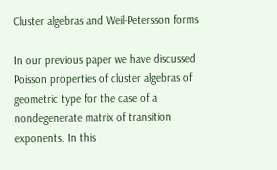Cluster algebras and Weil-Petersson forms

In our previous paper we have discussed Poisson properties of cluster algebras of geometric type for the case of a nondegenerate matrix of transition exponents. In this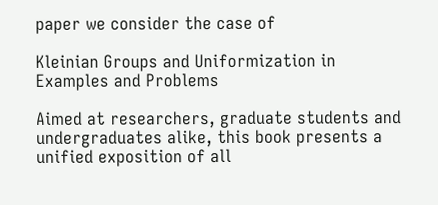paper we consider the case of

Kleinian Groups and Uniformization in Examples and Problems

Aimed at researchers, graduate students and undergraduates alike, this book presents a unified exposition of all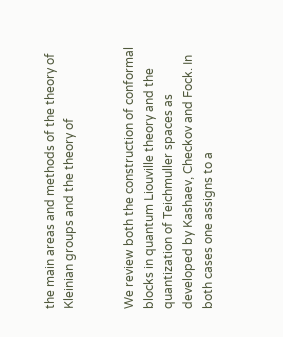the main areas and methods of the theory of Kleinian groups and the theory of


We review both the construction of conformal blocks in quantum Liouville theory and the quantization of Teichmuller spaces as developed by Kashaev, Checkov and Fock. In both cases one assigns to a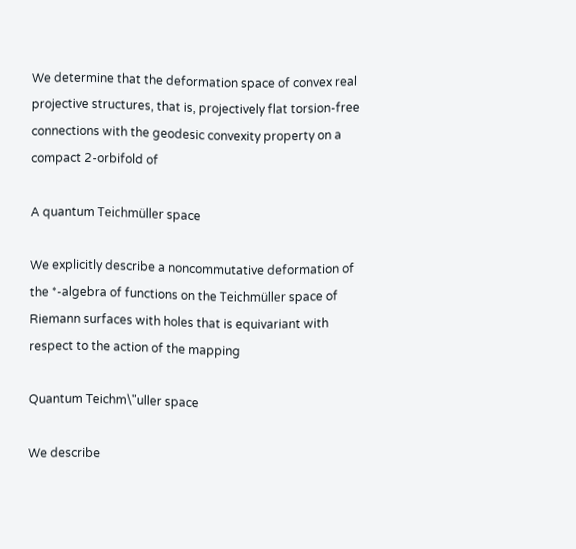We determine that the deformation space of convex real projective structures, that is, projectively flat torsion-free connections with the geodesic convexity property on a compact 2-orbifold of

A quantum Teichmüller space

We explicitly describe a noncommutative deformation of the *-algebra of functions on the Teichmüller space of Riemann surfaces with holes that is equivariant with respect to the action of the mapping

Quantum Teichm\"uller space

We describe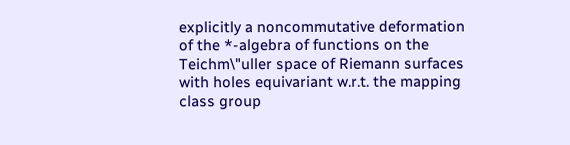explicitly a noncommutative deformation of the *-algebra of functions on the Teichm\"uller space of Riemann surfaces with holes equivariant w.r.t. the mapping class group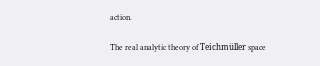action.

The real analytic theory of Teichmüller space